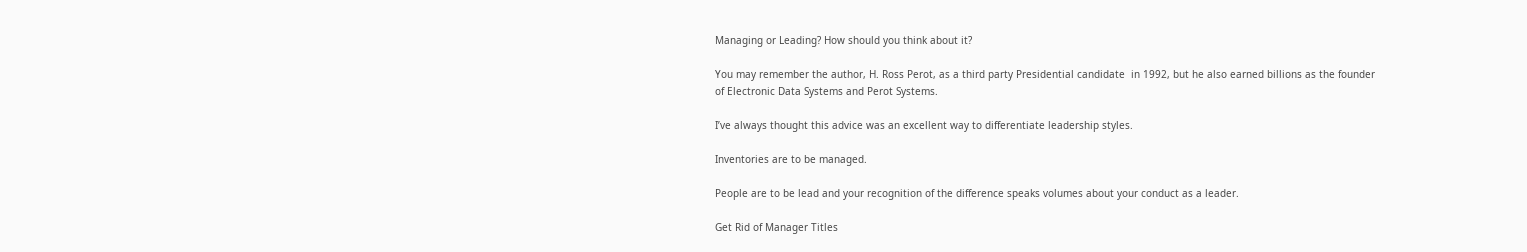Managing or Leading? How should you think about it?

You may remember the author, H. Ross Perot, as a third party Presidential candidate  in 1992, but he also earned billions as the founder of Electronic Data Systems and Perot Systems.

I’ve always thought this advice was an excellent way to differentiate leadership styles.

Inventories are to be managed.

People are to be lead and your recognition of the difference speaks volumes about your conduct as a leader.

Get Rid of Manager Titles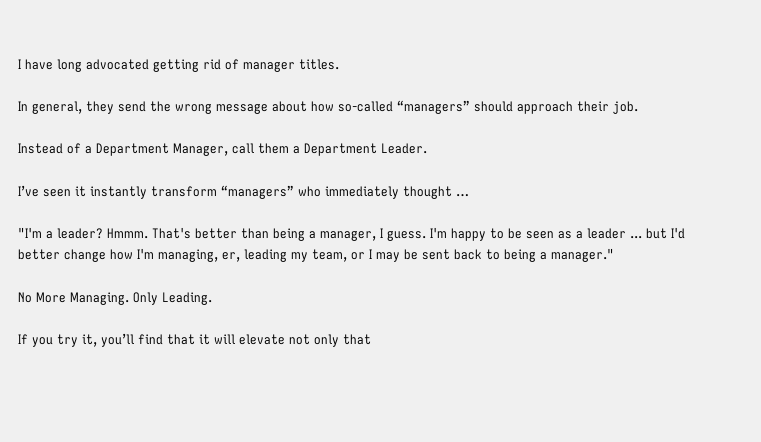I have long advocated getting rid of manager titles.

In general, they send the wrong message about how so-called “managers” should approach their job.

Instead of a Department Manager, call them a Department Leader.

I’ve seen it instantly transform “managers” who immediately thought …

"I'm a leader? Hmmm. That's better than being a manager, I guess. I'm happy to be seen as a leader ... but I'd better change how I'm managing, er, leading my team, or I may be sent back to being a manager."

No More Managing. Only Leading.

If you try it, you’ll find that it will elevate not only that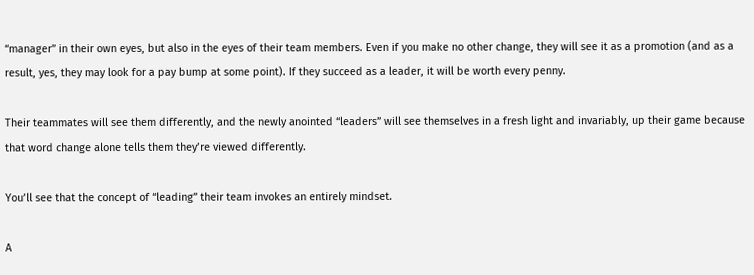“manager” in their own eyes, but also in the eyes of their team members. Even if you make no other change, they will see it as a promotion (and as a result, yes, they may look for a pay bump at some point). If they succeed as a leader, it will be worth every penny.

Their teammates will see them differently, and the newly anointed “leaders” will see themselves in a fresh light and invariably, up their game because that word change alone tells them they’re viewed differently.

You’ll see that the concept of “leading” their team invokes an entirely mindset.

A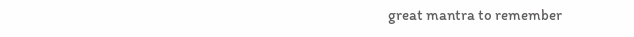great mantra to remember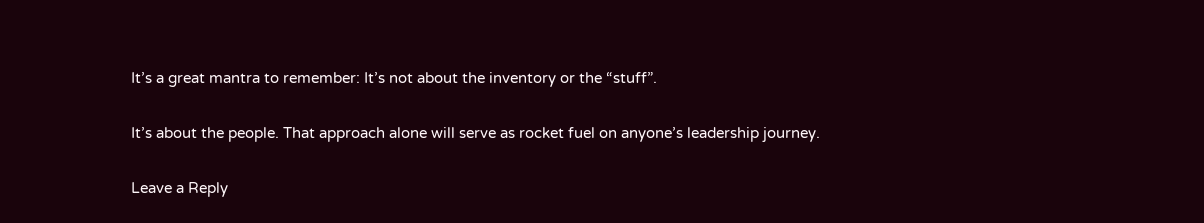It’s a great mantra to remember: It’s not about the inventory or the “stuff”.

It’s about the people. That approach alone will serve as rocket fuel on anyone’s leadership journey.

Leave a Reply